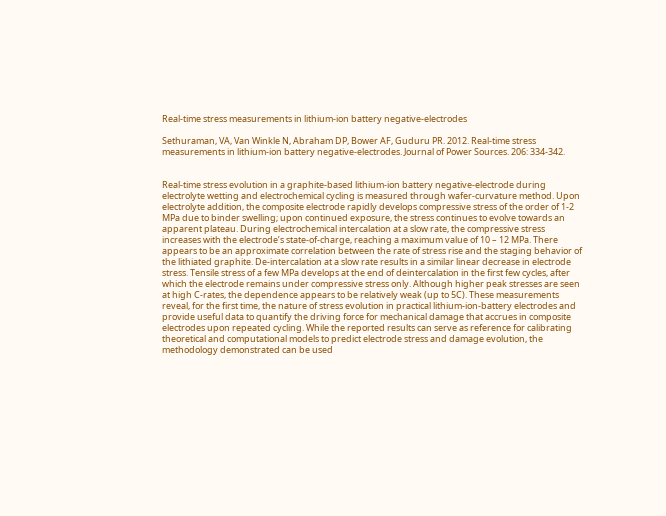Real-time stress measurements in lithium-ion battery negative-electrodes

Sethuraman, VA, Van Winkle N, Abraham DP, Bower AF, Guduru PR. 2012. Real-time stress measurements in lithium-ion battery negative-electrodes. Journal of Power Sources. 206: 334-342.


Real-time stress evolution in a graphite-based lithium-ion battery negative-electrode during electrolyte wetting and electrochemical cycling is measured through wafer-curvature method. Upon electrolyte addition, the composite electrode rapidly develops compressive stress of the order of 1-2 MPa due to binder swelling; upon continued exposure, the stress continues to evolve towards an apparent plateau. During electrochemical intercalation at a slow rate, the compressive stress increases with the electrode’s state-of-charge, reaching a maximum value of 10 – 12 MPa. There appears to be an approximate correlation between the rate of stress rise and the staging behavior of the lithiated graphite. De-intercalation at a slow rate results in a similar linear decrease in electrode stress. Tensile stress of a few MPa develops at the end of deintercalation in the first few cycles, after which the electrode remains under compressive stress only. Although higher peak stresses are seen at high C-rates, the dependence appears to be relatively weak (up to 5C). These measurements reveal, for the first time, the nature of stress evolution in practical lithium-ion-battery electrodes and provide useful data to quantify the driving force for mechanical damage that accrues in composite electrodes upon repeated cycling. While the reported results can serve as reference for calibrating theoretical and computational models to predict electrode stress and damage evolution, the methodology demonstrated can be used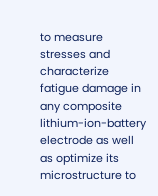to measure stresses and characterize fatigue damage in any composite lithium-ion-battery electrode as well as optimize its microstructure to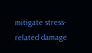mitigate stress-related damage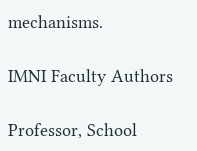mechanisms.

IMNI Faculty Authors

Professor, School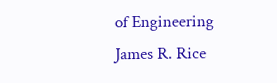of Engineering
James R. Rice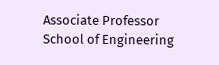Associate Professor
School of Engineering